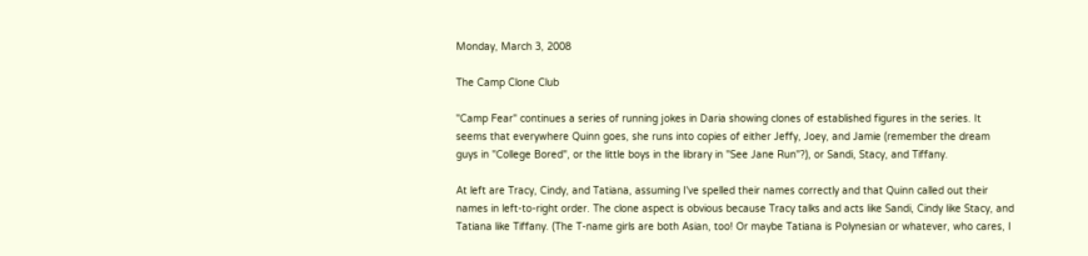Monday, March 3, 2008

The Camp Clone Club

"Camp Fear" continues a series of running jokes in Daria showing clones of established figures in the series. It seems that everywhere Quinn goes, she runs into copies of either Jeffy, Joey, and Jamie (remember the dream guys in "College Bored", or the little boys in the library in "See Jane Run"?), or Sandi, Stacy, and Tiffany.

At left are Tracy, Cindy, and Tatiana, assuming I've spelled their names correctly and that Quinn called out their names in left-to-right order. The clone aspect is obvious because Tracy talks and acts like Sandi, Cindy like Stacy, and Tatiana like Tiffany. (The T-name girls are both Asian, too! Or maybe Tatiana is Polynesian or whatever, who cares, I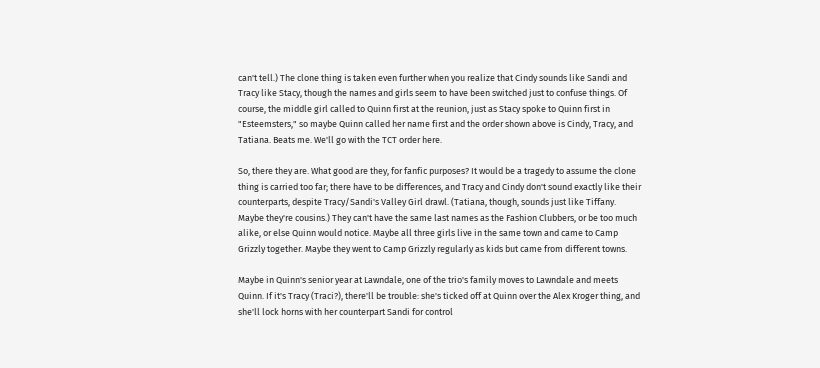can't tell.) The clone thing is taken even further when you realize that Cindy sounds like Sandi and Tracy like Stacy, though the names and girls seem to have been switched just to confuse things. Of course, the middle girl called to Quinn first at the reunion, just as Stacy spoke to Quinn first in "Esteemsters," so maybe Quinn called her name first and the order shown above is Cindy, Tracy, and Tatiana. Beats me. We'll go with the TCT order here.

So, there they are. What good are they, for fanfic purposes? It would be a tragedy to assume the clone thing is carried too far; there have to be differences, and Tracy and Cindy don't sound exactly like their counterparts, despite Tracy/Sandi's Valley Girl drawl. (Tatiana, though, sounds just like Tiffany. Maybe they're cousins.) They can't have the same last names as the Fashion Clubbers, or be too much alike, or else Quinn would notice. Maybe all three girls live in the same town and came to Camp Grizzly together. Maybe they went to Camp Grizzly regularly as kids but came from different towns.

Maybe in Quinn's senior year at Lawndale, one of the trio's family moves to Lawndale and meets Quinn. If it's Tracy (Traci?), there'll be trouble: she's ticked off at Quinn over the Alex Kroger thing, and she'll lock horns with her counterpart Sandi for control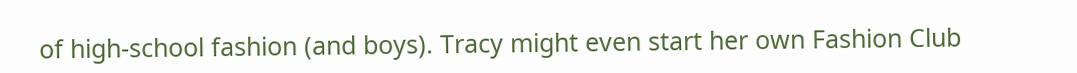of high-school fashion (and boys). Tracy might even start her own Fashion Club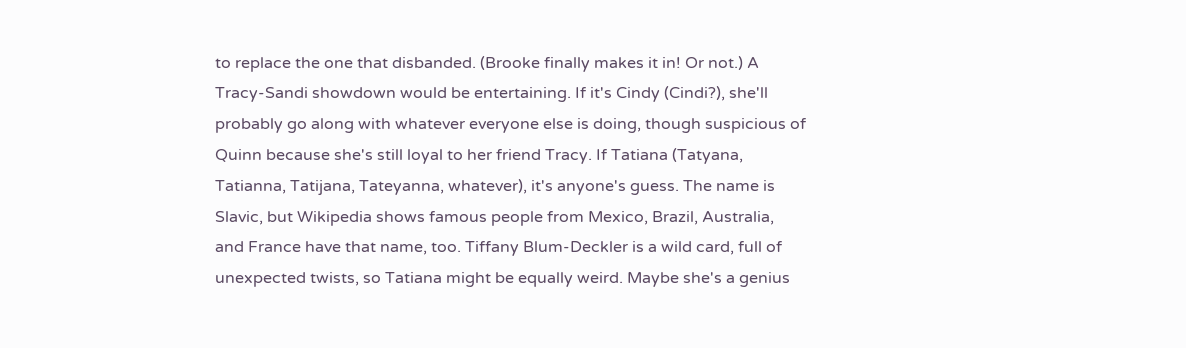to replace the one that disbanded. (Brooke finally makes it in! Or not.) A Tracy-Sandi showdown would be entertaining. If it's Cindy (Cindi?), she'll probably go along with whatever everyone else is doing, though suspicious of Quinn because she's still loyal to her friend Tracy. If Tatiana (Tatyana, Tatianna, Tatijana, Tateyanna, whatever), it's anyone's guess. The name is Slavic, but Wikipedia shows famous people from Mexico, Brazil, Australia, and France have that name, too. Tiffany Blum-Deckler is a wild card, full of unexpected twists, so Tatiana might be equally weird. Maybe she's a genius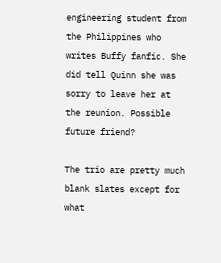engineering student from the Philippines who writes Buffy fanfic. She did tell Quinn she was sorry to leave her at the reunion. Possible future friend?

The trio are pretty much blank slates except for what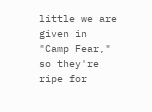little we are given in "Camp Fear," so they're ripe for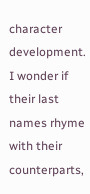character development. I wonder if their last names rhyme with their counterparts,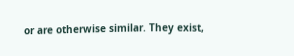or are otherwise similar. They exist,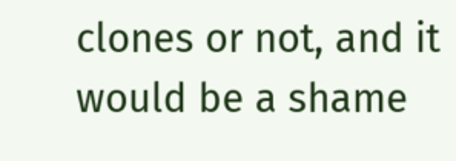clones or not, and it would be a shame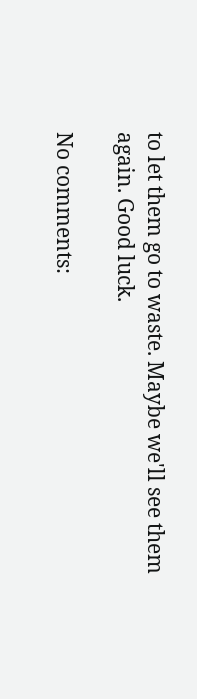to let them go to waste. Maybe we'll see them again. Good luck.

No comments: